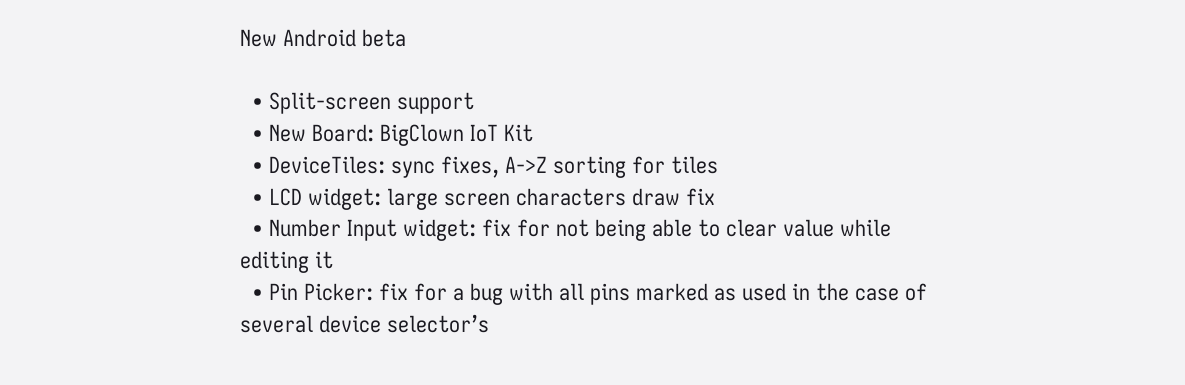New Android beta

  • Split-screen support
  • New Board: BigClown IoT Kit
  • DeviceTiles: sync fixes, A->Z sorting for tiles
  • LCD widget: large screen characters draw fix
  • Number Input widget: fix for not being able to clear value while editing it
  • Pin Picker: fix for a bug with all pins marked as used in the case of several device selector’s